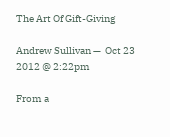The Art Of Gift-Giving

Andrew Sullivan —  Oct 23 2012 @ 2:22pm

From a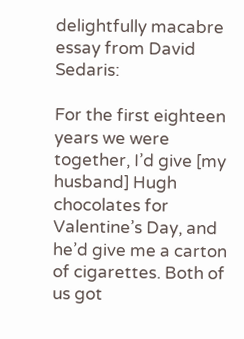delightfully macabre essay from David Sedaris:

For the first eighteen years we were together, I’d give [my husband] Hugh chocolates for Valentine’s Day, and he’d give me a carton of cigarettes. Both of us got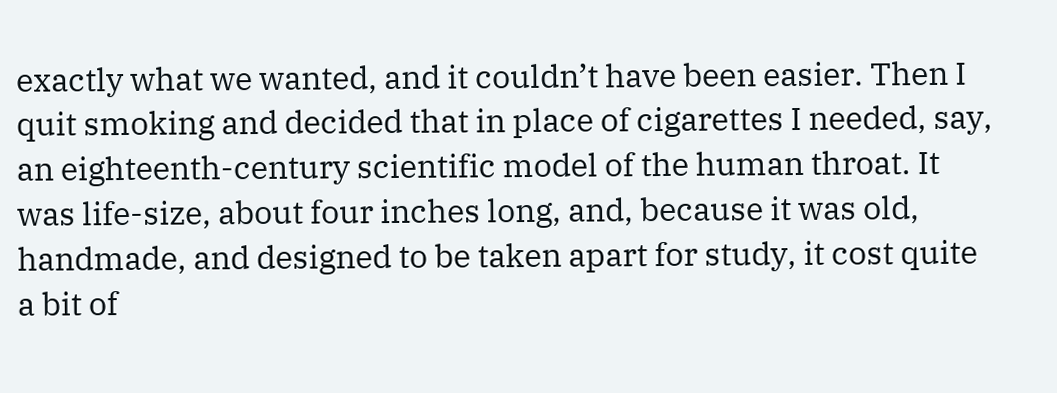exactly what we wanted, and it couldn’t have been easier. Then I quit smoking and decided that in place of cigarettes I needed, say, an eighteenth-century scientific model of the human throat. It was life-size, about four inches long, and, because it was old, handmade, and designed to be taken apart for study, it cost quite a bit of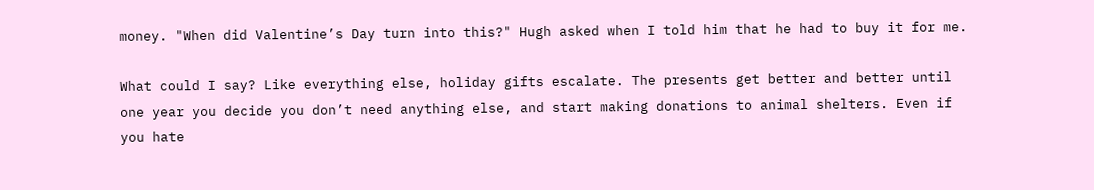money. "When did Valentine’s Day turn into this?" Hugh asked when I told him that he had to buy it for me.

What could I say? Like everything else, holiday gifts escalate. The presents get better and better until one year you decide you don’t need anything else, and start making donations to animal shelters. Even if you hate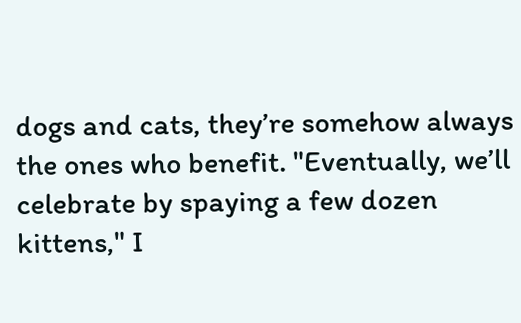dogs and cats, they’re somehow always the ones who benefit. "Eventually, we’ll celebrate by spaying a few dozen kittens," I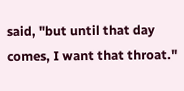said, "but until that day comes, I want that throat."